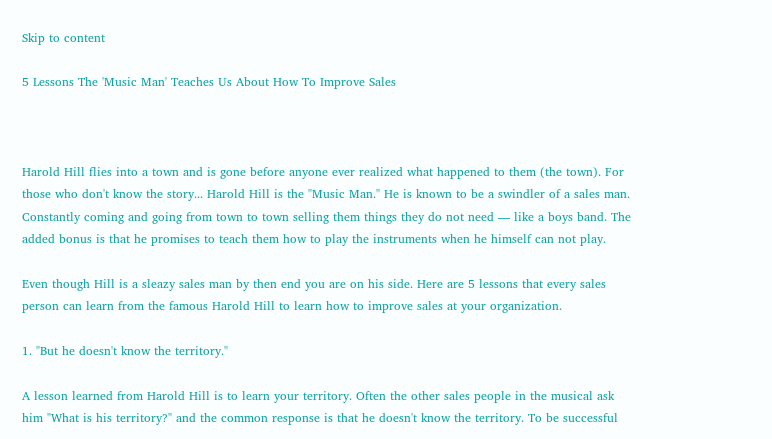Skip to content

5 Lessons The 'Music Man' Teaches Us About How To Improve Sales



Harold Hill flies into a town and is gone before anyone ever realized what happened to them (the town). For those who don't know the story... Harold Hill is the "Music Man." He is known to be a swindler of a sales man. Constantly coming and going from town to town selling them things they do not need — like a boys band. The added bonus is that he promises to teach them how to play the instruments when he himself can not play.

Even though Hill is a sleazy sales man by then end you are on his side. Here are 5 lessons that every sales person can learn from the famous Harold Hill to learn how to improve sales at your organization.

1. "But he doesn't know the territory."

A lesson learned from Harold Hill is to learn your territory. Often the other sales people in the musical ask him "What is his territory?" and the common response is that he doesn't know the territory. To be successful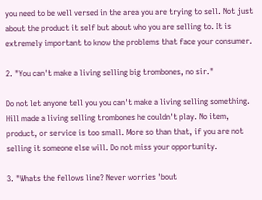you need to be well versed in the area you are trying to sell. Not just about the product it self but about who you are selling to. It is extremely important to know the problems that face your consumer.

2. "You can't make a living selling big trombones, no sir."

Do not let anyone tell you you can't make a living selling something. Hill made a living selling trombones he couldn't play. No item, product, or service is too small. More so than that, if you are not selling it someone else will. Do not miss your opportunity.

3. "Whats the fellows line? Never worries 'bout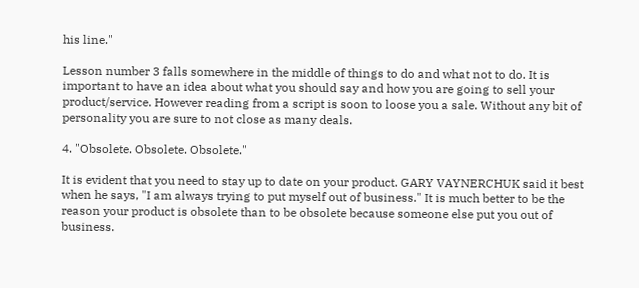his line."

Lesson number 3 falls somewhere in the middle of things to do and what not to do. It is important to have an idea about what you should say and how you are going to sell your product/service. However reading from a script is soon to loose you a sale. Without any bit of personality you are sure to not close as many deals.

4. "Obsolete. Obsolete. Obsolete."

It is evident that you need to stay up to date on your product. GARY VAYNERCHUK said it best when he says, "I am always trying to put myself out of business." It is much better to be the reason your product is obsolete than to be obsolete because someone else put you out of business.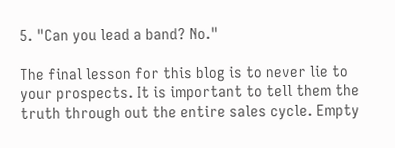5. "Can you lead a band? No."

The final lesson for this blog is to never lie to your prospects. It is important to tell them the truth through out the entire sales cycle. Empty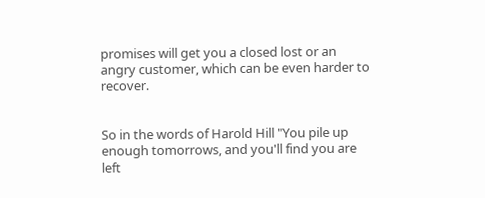promises will get you a closed lost or an angry customer, which can be even harder to recover.


So in the words of Harold Hill "You pile up enough tomorrows, and you'll find you are left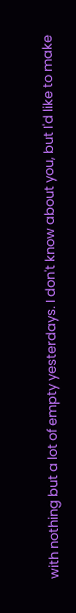with nothing but a lot of empty yesterdays. I don't know about you, but I'd like to make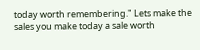today worth remembering." Lets make the sales you make today a sale worth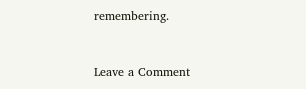remembering.


Leave a Comment